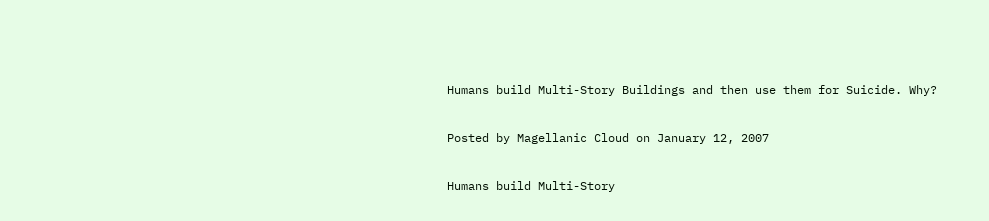Humans build Multi-Story Buildings and then use them for Suicide. Why?

Posted by Magellanic Cloud on January 12, 2007

Humans build Multi-Story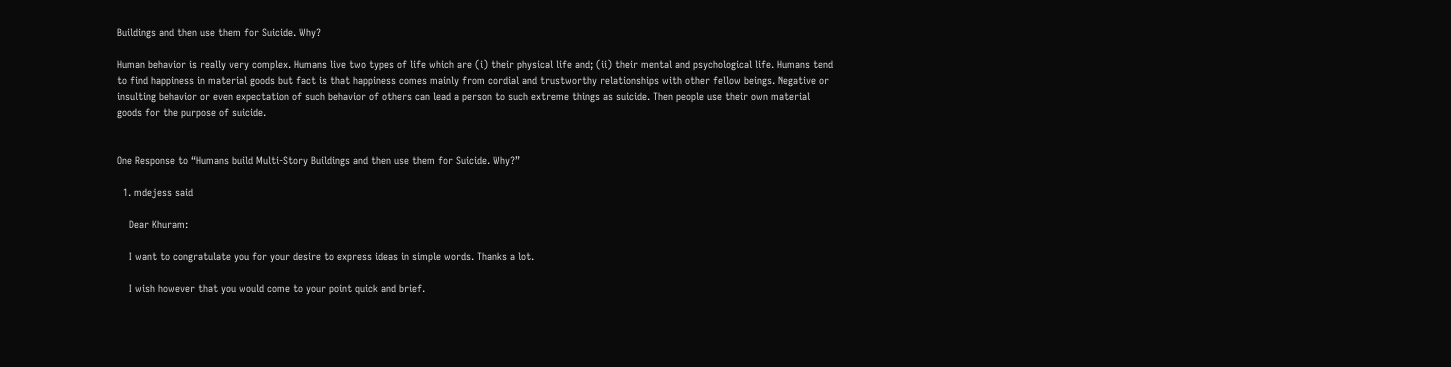Buildings and then use them for Suicide. Why?

Human behavior is really very complex. Humans live two types of life which are (i) their physical life and; (ii) their mental and psychological life. Humans tend to find happiness in material goods but fact is that happiness comes mainly from cordial and trustworthy relationships with other fellow beings. Negative or insulting behavior or even expectation of such behavior of others can lead a person to such extreme things as suicide. Then people use their own material goods for the purpose of suicide.


One Response to “Humans build Multi-Story Buildings and then use them for Suicide. Why?”

  1. mdejess said

    Dear Khuram:

    I want to congratulate you for your desire to express ideas in simple words. Thanks a lot.

    I wish however that you would come to your point quick and brief.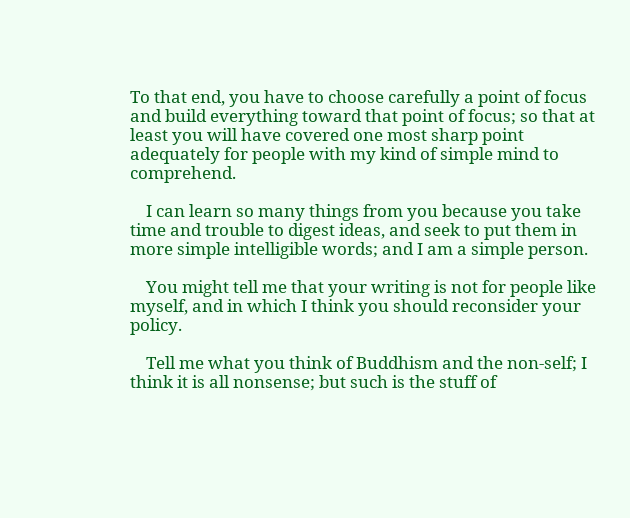To that end, you have to choose carefully a point of focus and build everything toward that point of focus; so that at least you will have covered one most sharp point adequately for people with my kind of simple mind to comprehend.

    I can learn so many things from you because you take time and trouble to digest ideas, and seek to put them in more simple intelligible words; and I am a simple person.

    You might tell me that your writing is not for people like myself, and in which I think you should reconsider your policy.

    Tell me what you think of Buddhism and the non-self; I think it is all nonsense; but such is the stuff of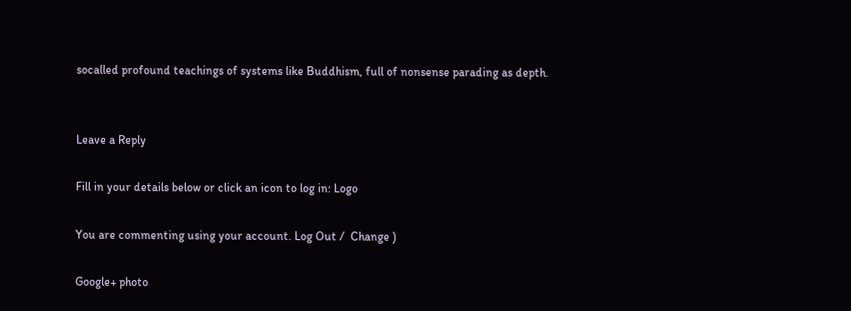socalled profound teachings of systems like Buddhism, full of nonsense parading as depth.


Leave a Reply

Fill in your details below or click an icon to log in: Logo

You are commenting using your account. Log Out /  Change )

Google+ photo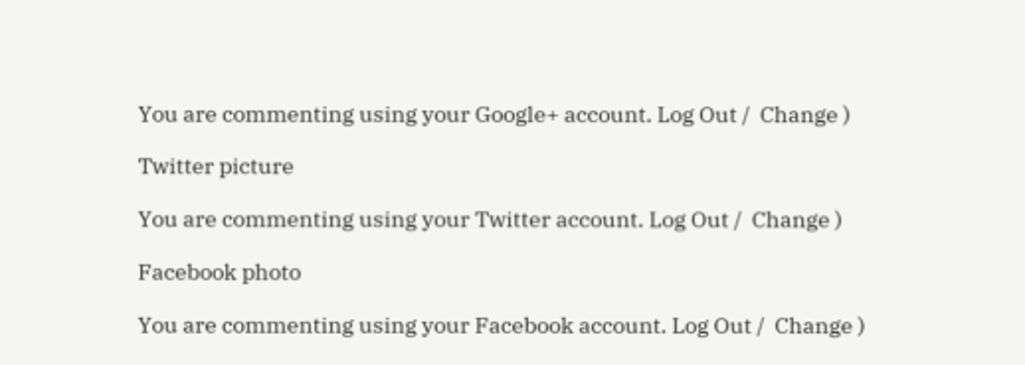You are commenting using your Google+ account. Log Out /  Change )

Twitter picture

You are commenting using your Twitter account. Log Out /  Change )

Facebook photo

You are commenting using your Facebook account. Log Out /  Change )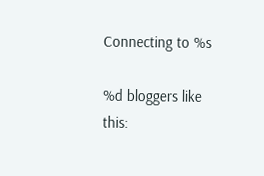Connecting to %s

%d bloggers like this: